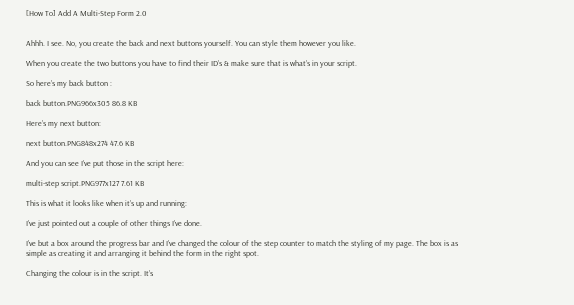[How To] Add A Multi-Step Form 2.0


Ahhh. I see. No, you create the back and next buttons yourself. You can style them however you like.

When you create the two buttons you have to find their ID’s & make sure that is what’s in your script.

So here’s my back button :

back button.PNG966x305 86.8 KB

Here’s my next button:

next button.PNG848x274 47.6 KB

And you can see I’ve put those in the script here:

multi-step script.PNG977x127 7.61 KB

This is what it looks like when it’s up and running:

I’ve just pointed out a couple of other things I’ve done.

I’ve but a box around the progress bar and I’ve changed the colour of the step counter to match the styling of my page. The box is as simple as creating it and arranging it behind the form in the right spot.

Changing the colour is in the script. It’s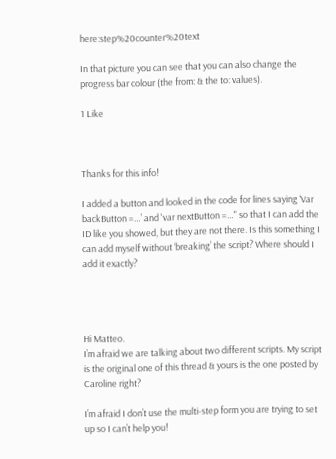here:step%20counter%20text

In that picture you can see that you can also change the progress bar colour (the from: & the to: values).

1 Like



Thanks for this info!

I added a button and looked in the code for lines saying ‘Var backButton =…’ and 'var nextButton =…" so that I can add the ID like you showed, but they are not there. Is this something I can add myself without ‘breaking’ the script? Where should I add it exactly?




Hi Matteo.
I’m afraid we are talking about two different scripts. My script is the original one of this thread & yours is the one posted by Caroline right?

I’m afraid I don’t use the multi-step form you are trying to set up so I can’t help you!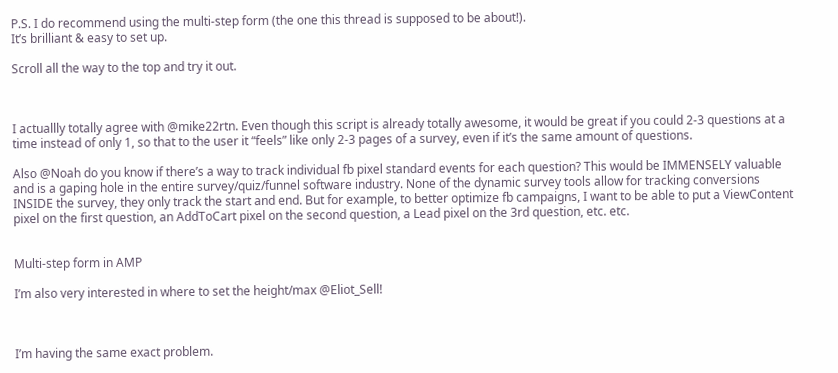P.S. I do recommend using the multi-step form (the one this thread is supposed to be about!).
It’s brilliant & easy to set up.

Scroll all the way to the top and try it out.



I actuallly totally agree with @mike22rtn. Even though this script is already totally awesome, it would be great if you could 2-3 questions at a time instead of only 1, so that to the user it “feels” like only 2-3 pages of a survey, even if it’s the same amount of questions.

Also @Noah do you know if there’s a way to track individual fb pixel standard events for each question? This would be IMMENSELY valuable and is a gaping hole in the entire survey/quiz/funnel software industry. None of the dynamic survey tools allow for tracking conversions INSIDE the survey, they only track the start and end. But for example, to better optimize fb campaigns, I want to be able to put a ViewContent pixel on the first question, an AddToCart pixel on the second question, a Lead pixel on the 3rd question, etc. etc.


Multi-step form in AMP

I’m also very interested in where to set the height/max @Eliot_Sell!



I’m having the same exact problem.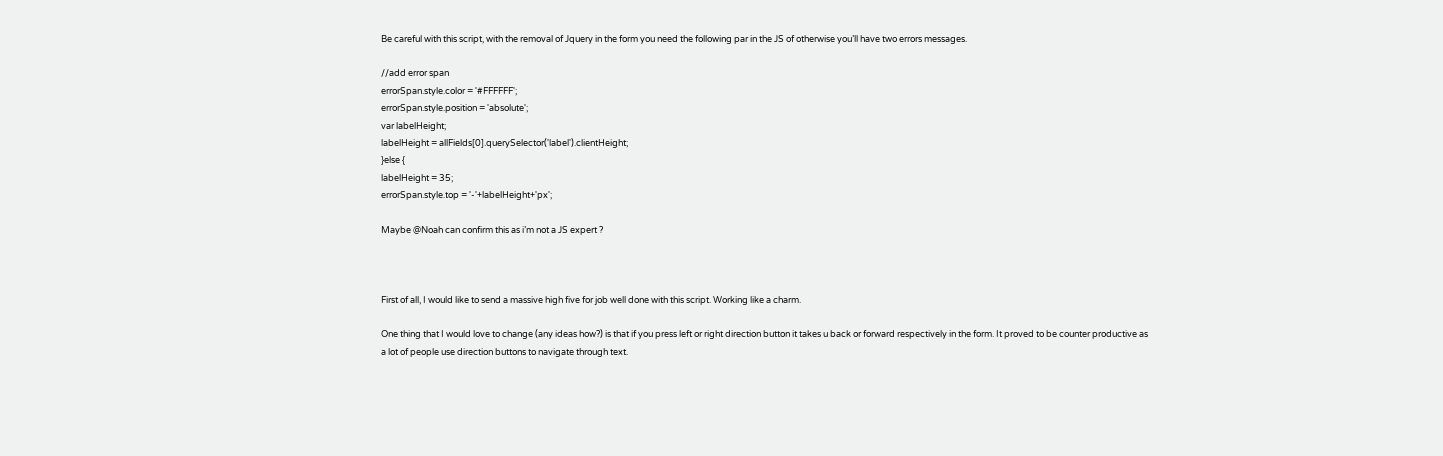Be careful with this script, with the removal of Jquery in the form you need the following par in the JS of otherwise you’ll have two errors messages.

//add error span
errorSpan.style.color = '#FFFFFF';
errorSpan.style.position = 'absolute';
var labelHeight;
labelHeight = allFields[0].querySelector('label').clientHeight;
}else {
labelHeight = 35;
errorSpan.style.top = '-'+labelHeight+'px';

Maybe @Noah can confirm this as i’m not a JS expert ?



First of all, I would like to send a massive high five for job well done with this script. Working like a charm.

One thing that I would love to change (any ideas how?) is that if you press left or right direction button it takes u back or forward respectively in the form. It proved to be counter productive as a lot of people use direction buttons to navigate through text.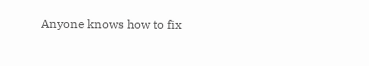Anyone knows how to fix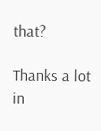that?

Thanks a lot in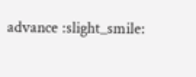advance :slight_smile: